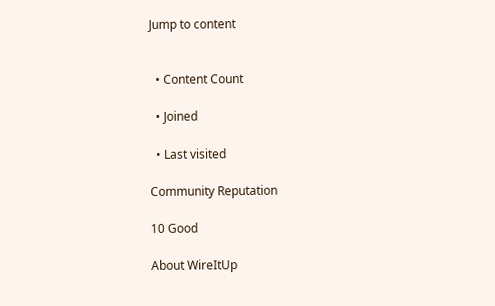Jump to content


  • Content Count

  • Joined

  • Last visited

Community Reputation

10 Good

About WireItUp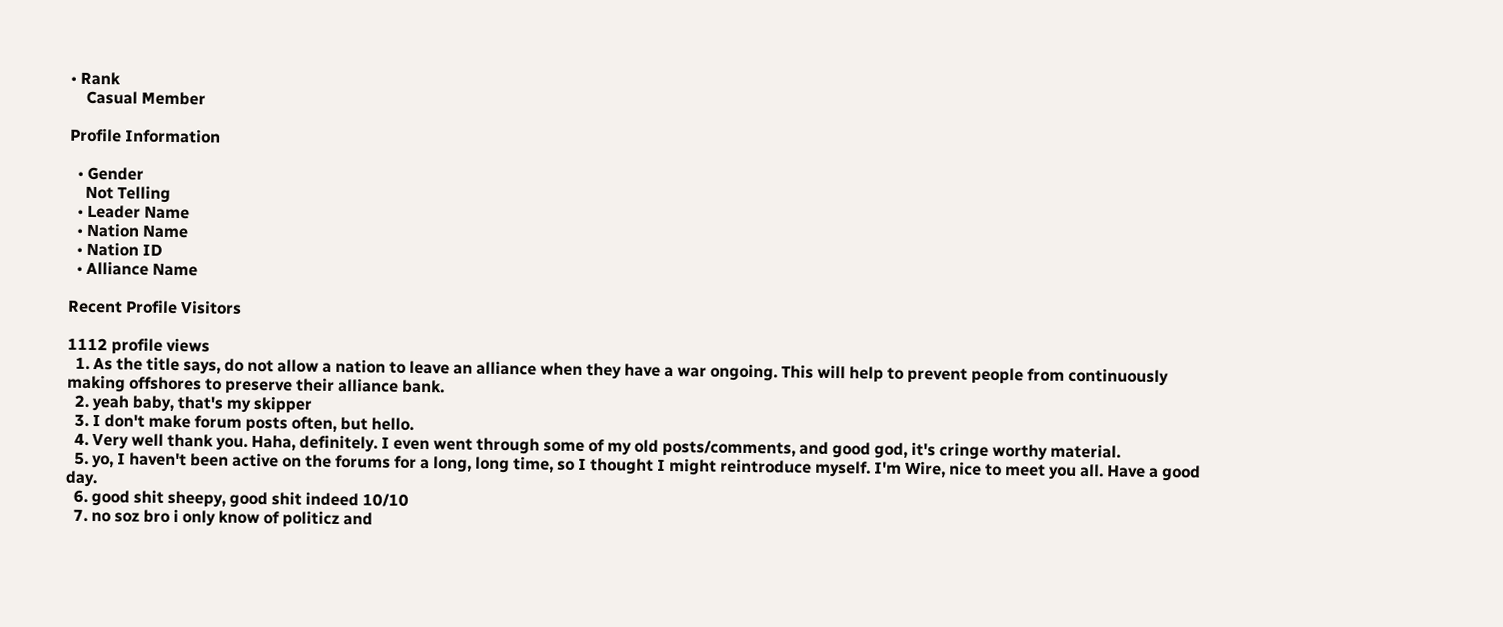• Rank
    Casual Member

Profile Information

  • Gender
    Not Telling
  • Leader Name
  • Nation Name
  • Nation ID
  • Alliance Name

Recent Profile Visitors

1112 profile views
  1. As the title says, do not allow a nation to leave an alliance when they have a war ongoing. This will help to prevent people from continuously making offshores to preserve their alliance bank.
  2. yeah baby, that's my skipper
  3. I don't make forum posts often, but hello.
  4. Very well thank you. Haha, definitely. I even went through some of my old posts/comments, and good god, it's cringe worthy material.
  5. yo, I haven't been active on the forums for a long, long time, so I thought I might reintroduce myself. I'm Wire, nice to meet you all. Have a good day.
  6. good shit sheepy, good shit indeed 10/10
  7. no soz bro i only know of politicz and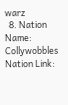warz
  8. Nation Name: Collywobbles Nation Link: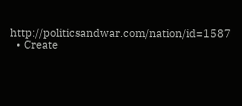http://politicsandwar.com/nation/id=1587
  • Create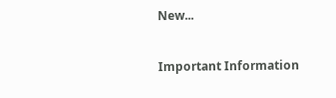New...

Important Information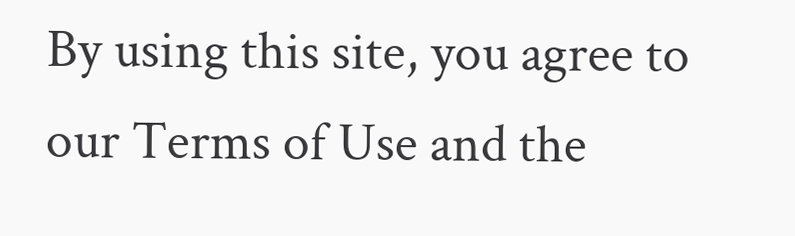By using this site, you agree to our Terms of Use and the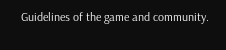Guidelines of the game and community.